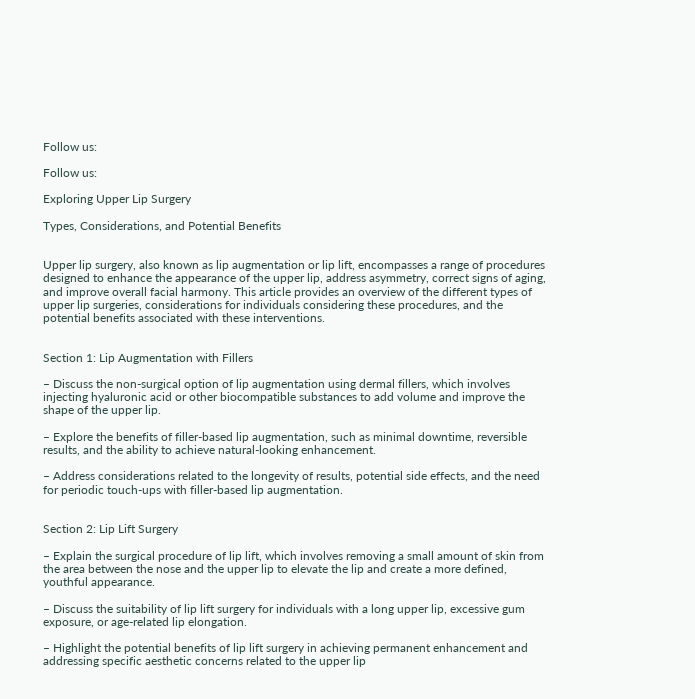Follow us:

Follow us:

Exploring Upper Lip Surgery

Types, Considerations, and Potential Benefits


Upper lip surgery, also known as lip augmentation or lip lift, encompasses a range of procedures designed to enhance the appearance of the upper lip, address asymmetry, correct signs of aging, and improve overall facial harmony. This article provides an overview of the different types of upper lip surgeries, considerations for individuals considering these procedures, and the potential benefits associated with these interventions.


Section 1: Lip Augmentation with Fillers

– Discuss the non-surgical option of lip augmentation using dermal fillers, which involves injecting hyaluronic acid or other biocompatible substances to add volume and improve the shape of the upper lip.

– Explore the benefits of filler-based lip augmentation, such as minimal downtime, reversible results, and the ability to achieve natural-looking enhancement.

– Address considerations related to the longevity of results, potential side effects, and the need for periodic touch-ups with filler-based lip augmentation.


Section 2: Lip Lift Surgery

– Explain the surgical procedure of lip lift, which involves removing a small amount of skin from the area between the nose and the upper lip to elevate the lip and create a more defined, youthful appearance.

– Discuss the suitability of lip lift surgery for individuals with a long upper lip, excessive gum exposure, or age-related lip elongation.

– Highlight the potential benefits of lip lift surgery in achieving permanent enhancement and addressing specific aesthetic concerns related to the upper lip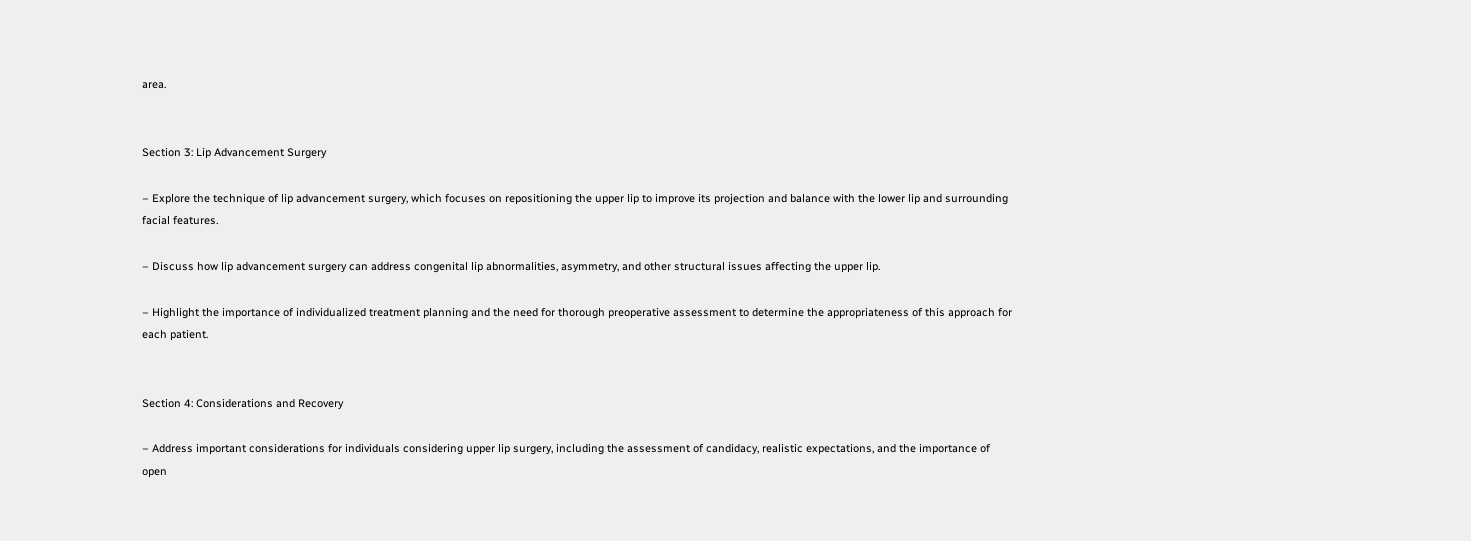area.


Section 3: Lip Advancement Surgery

– Explore the technique of lip advancement surgery, which focuses on repositioning the upper lip to improve its projection and balance with the lower lip and surrounding facial features.

– Discuss how lip advancement surgery can address congenital lip abnormalities, asymmetry, and other structural issues affecting the upper lip.

– Highlight the importance of individualized treatment planning and the need for thorough preoperative assessment to determine the appropriateness of this approach for each patient.


Section 4: Considerations and Recovery

– Address important considerations for individuals considering upper lip surgery, including the assessment of candidacy, realistic expectations, and the importance of open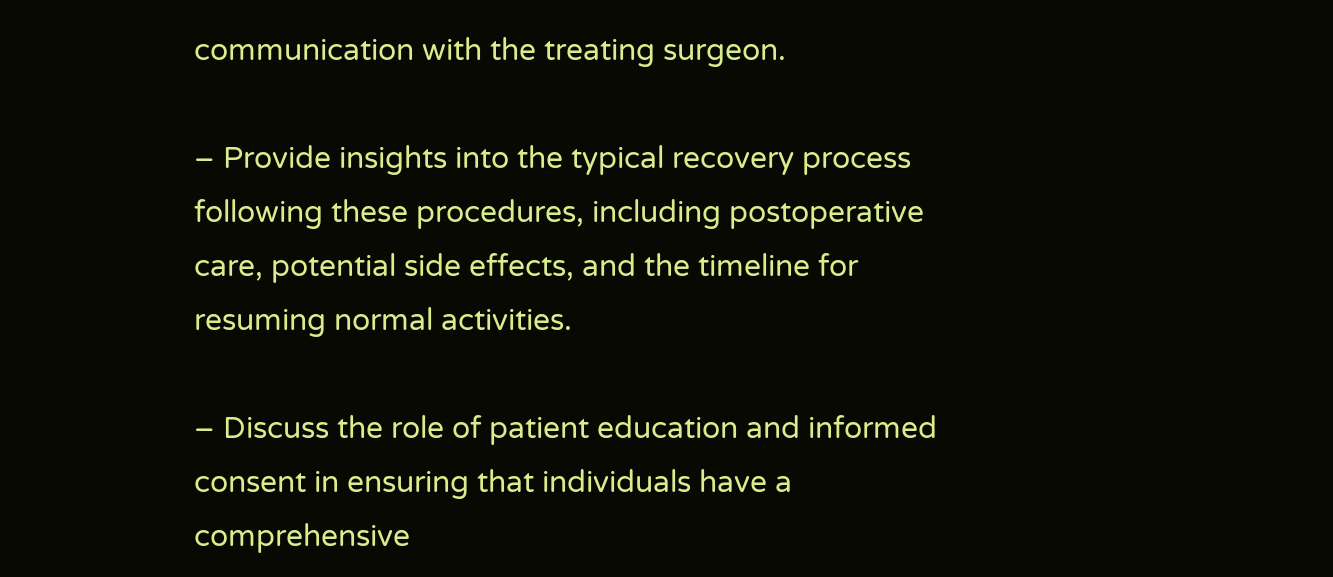communication with the treating surgeon.

– Provide insights into the typical recovery process following these procedures, including postoperative care, potential side effects, and the timeline for resuming normal activities.

– Discuss the role of patient education and informed consent in ensuring that individuals have a comprehensive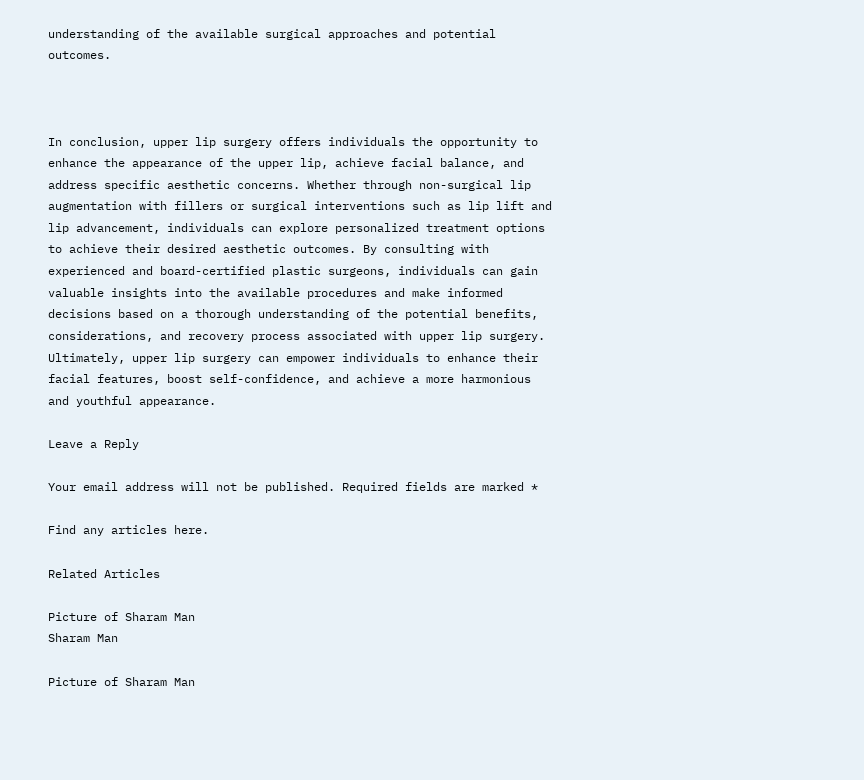understanding of the available surgical approaches and potential outcomes.



In conclusion, upper lip surgery offers individuals the opportunity to enhance the appearance of the upper lip, achieve facial balance, and address specific aesthetic concerns. Whether through non-surgical lip augmentation with fillers or surgical interventions such as lip lift and lip advancement, individuals can explore personalized treatment options to achieve their desired aesthetic outcomes. By consulting with experienced and board-certified plastic surgeons, individuals can gain valuable insights into the available procedures and make informed decisions based on a thorough understanding of the potential benefits, considerations, and recovery process associated with upper lip surgery. Ultimately, upper lip surgery can empower individuals to enhance their facial features, boost self-confidence, and achieve a more harmonious and youthful appearance.

Leave a Reply

Your email address will not be published. Required fields are marked *

Find any articles here.

Related Articles

Picture of Sharam Man
Sharam Man

Picture of Sharam Man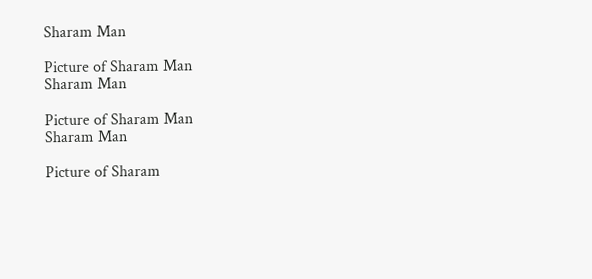Sharam Man

Picture of Sharam Man
Sharam Man

Picture of Sharam Man
Sharam Man

Picture of Sharam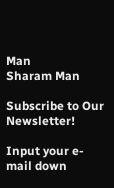Man
Sharam Man

Subscribe to Our Newsletter!

Input your e-mail down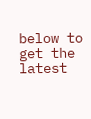below to get the latest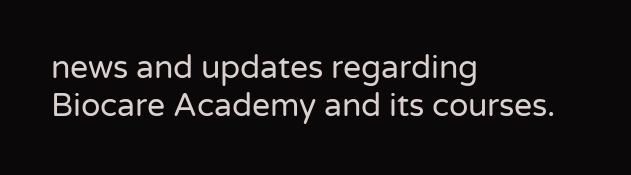news and updates regarding Biocare Academy and its courses.